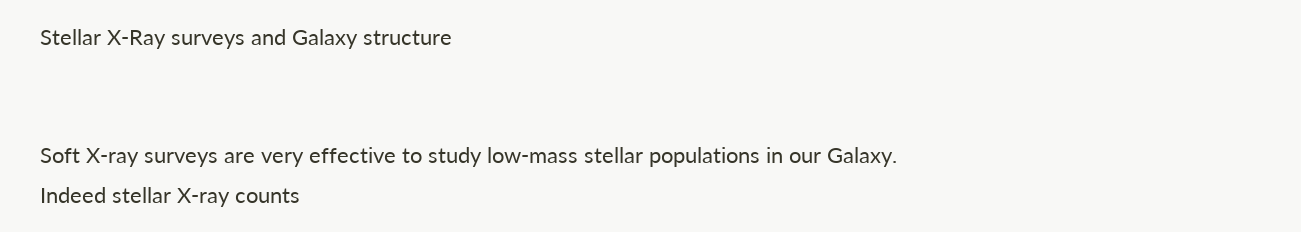Stellar X-Ray surveys and Galaxy structure


Soft X-ray surveys are very effective to study low-mass stellar populations in our Galaxy. Indeed stellar X-ray counts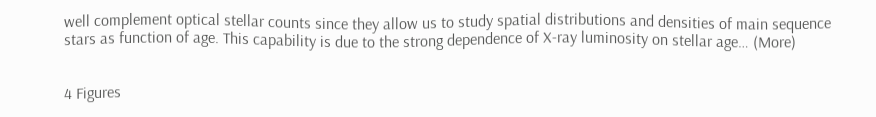well complement optical stellar counts since they allow us to study spatial distributions and densities of main sequence stars as function of age. This capability is due to the strong dependence of X-ray luminosity on stellar age… (More)


4 Figures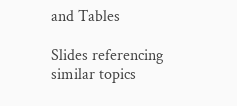and Tables

Slides referencing similar topics